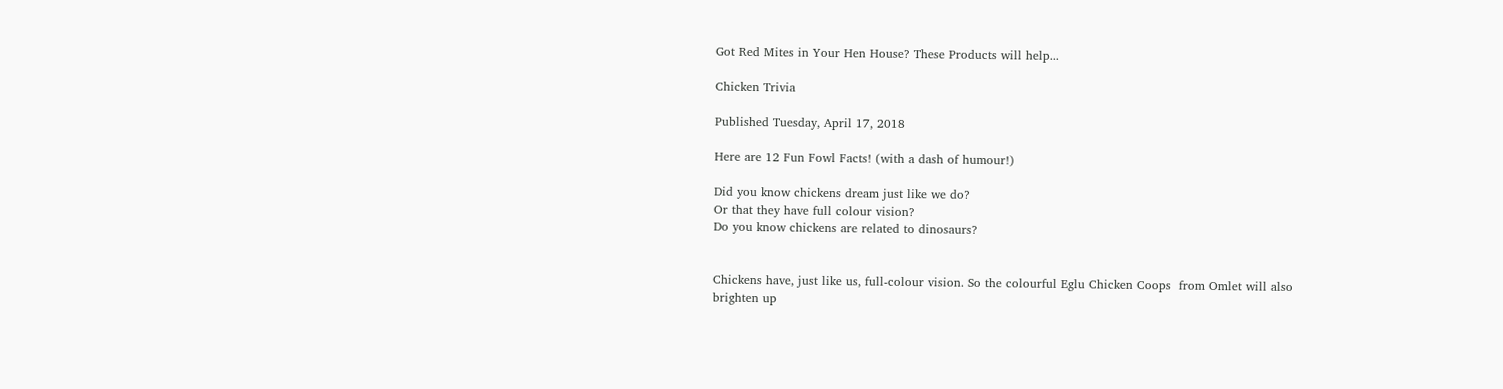Got Red Mites in Your Hen House? These Products will help...

Chicken Trivia

Published Tuesday, April 17, 2018

Here are 12 Fun Fowl Facts! (with a dash of humour!)

Did you know chickens dream just like we do?
Or that they have full colour vision?
Do you know chickens are related to dinosaurs?


Chickens have, just like us, full-colour vision. So the colourful Eglu Chicken Coops  from Omlet will also brighten up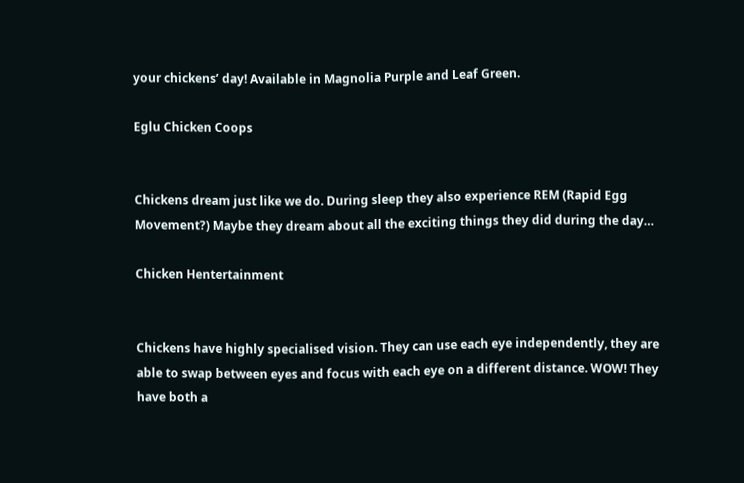your chickens’ day! Available in Magnolia Purple and Leaf Green.

Eglu Chicken Coops


Chickens dream just like we do. During sleep they also experience REM (Rapid Egg Movement?) Maybe they dream about all the exciting things they did during the day…

Chicken Hentertainment


Chickens have highly specialised vision. They can use each eye independently, they are able to swap between eyes and focus with each eye on a different distance. WOW! They have both a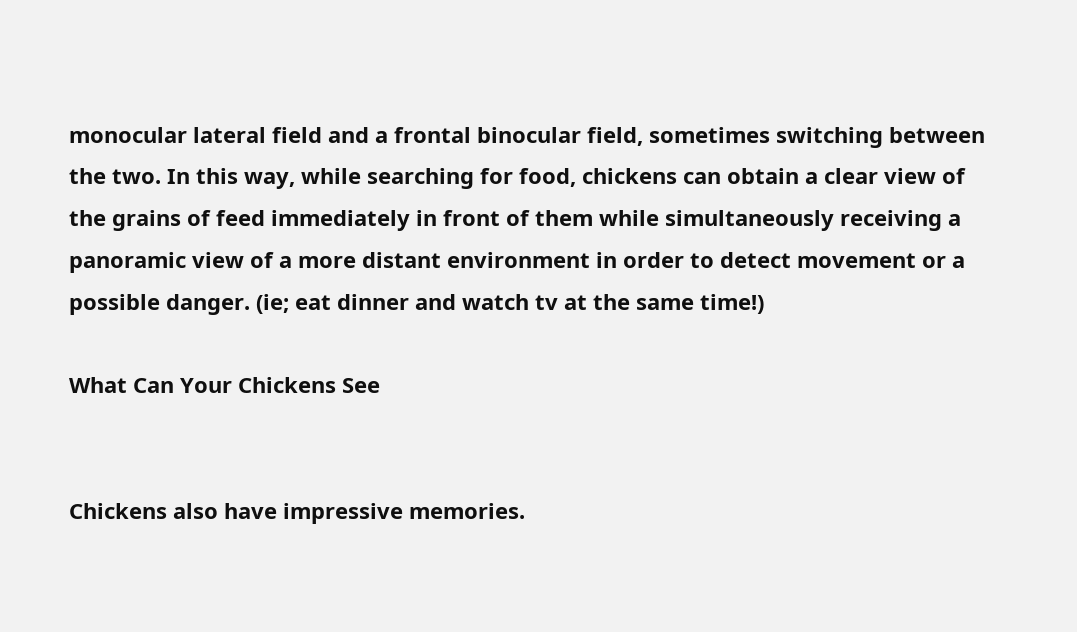monocular lateral field and a frontal binocular field, sometimes switching between the two. In this way, while searching for food, chickens can obtain a clear view of the grains of feed immediately in front of them while simultaneously receiving a panoramic view of a more distant environment in order to detect movement or a possible danger. (ie; eat dinner and watch tv at the same time!)

What Can Your Chickens See


Chickens also have impressive memories.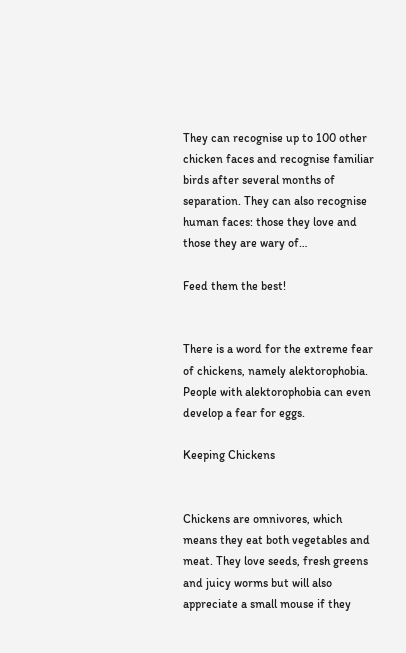They can recognise up to 100 other chicken faces and recognise familiar birds after several months of separation. They can also recognise human faces: those they love and those they are wary of…

Feed them the best!


There is a word for the extreme fear of chickens, namely alektorophobia. People with alektorophobia can even develop a fear for eggs.

Keeping Chickens


Chickens are omnivores, which means they eat both vegetables and meat. They love seeds, fresh greens and juicy worms but will also appreciate a small mouse if they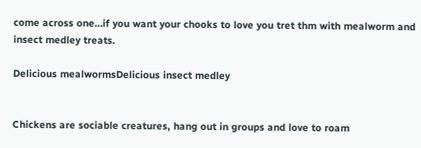come across one…if you want your chooks to love you tret thm with mealworm and insect medley treats.

Delicious mealwormsDelicious insect medley


Chickens are sociable creatures, hang out in groups and love to roam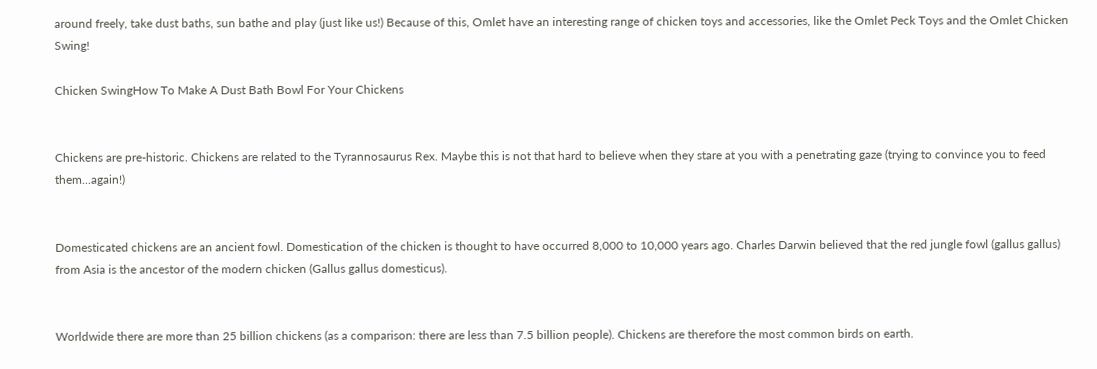around freely, take dust baths, sun bathe and play (just like us!) Because of this, Omlet have an interesting range of chicken toys and accessories, like the Omlet Peck Toys and the Omlet Chicken Swing!

Chicken SwingHow To Make A Dust Bath Bowl For Your Chickens


Chickens are pre-historic. Chickens are related to the Tyrannosaurus Rex. Maybe this is not that hard to believe when they stare at you with a penetrating gaze (trying to convince you to feed them...again!)


Domesticated chickens are an ancient fowl. Domestication of the chicken is thought to have occurred 8,000 to 10,000 years ago. Charles Darwin believed that the red jungle fowl (gallus gallus) from Asia is the ancestor of the modern chicken (Gallus gallus domesticus).


Worldwide there are more than 25 billion chickens (as a comparison: there are less than 7.5 billion people). Chickens are therefore the most common birds on earth.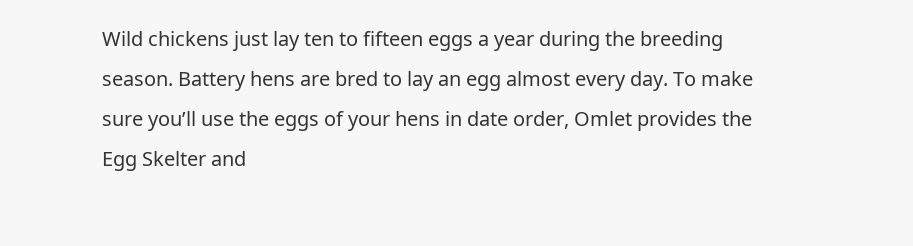Wild chickens just lay ten to fifteen eggs a year during the breeding season. Battery hens are bred to lay an egg almost every day. To make sure you’ll use the eggs of your hens in date order, Omlet provides the Egg Skelter and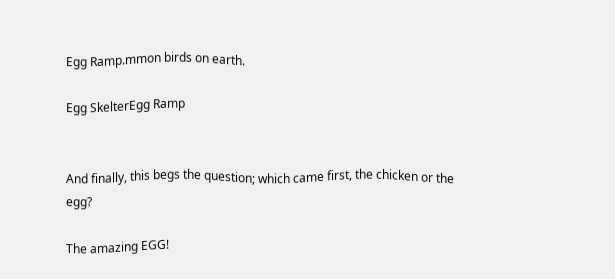Egg Ramp.mmon birds on earth.

Egg SkelterEgg Ramp


And finally, this begs the question; which came first, the chicken or the egg?

The amazing EGG!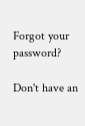Forgot your password?

Don't have an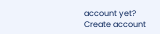account yet?
Create account